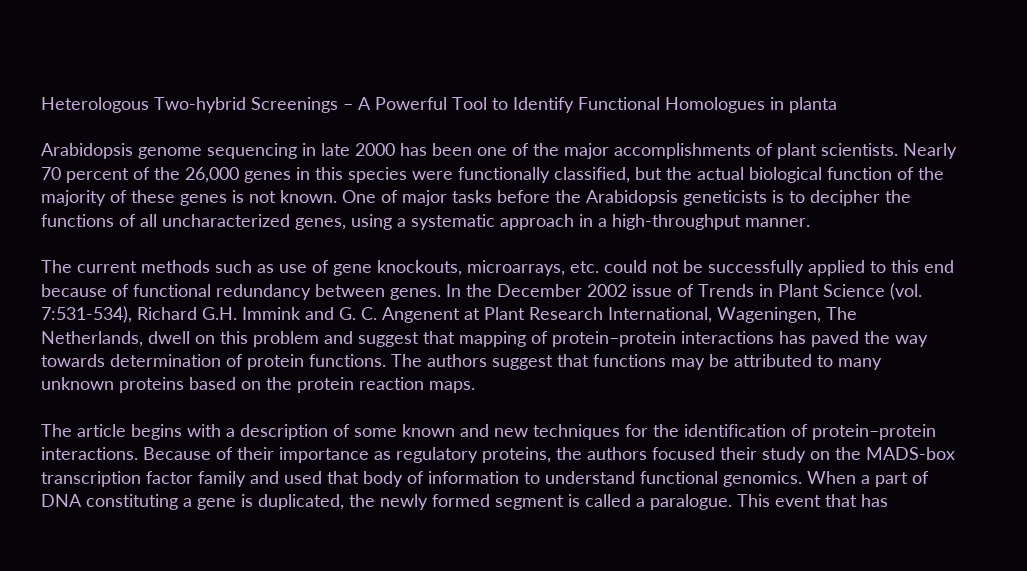Heterologous Two-hybrid Screenings – A Powerful Tool to Identify Functional Homologues in planta

Arabidopsis genome sequencing in late 2000 has been one of the major accomplishments of plant scientists. Nearly 70 percent of the 26,000 genes in this species were functionally classified, but the actual biological function of the majority of these genes is not known. One of major tasks before the Arabidopsis geneticists is to decipher the functions of all uncharacterized genes, using a systematic approach in a high-throughput manner.

The current methods such as use of gene knockouts, microarrays, etc. could not be successfully applied to this end because of functional redundancy between genes. In the December 2002 issue of Trends in Plant Science (vol. 7:531-534), Richard G.H. Immink and G. C. Angenent at Plant Research International, Wageningen, The Netherlands, dwell on this problem and suggest that mapping of protein–protein interactions has paved the way towards determination of protein functions. The authors suggest that functions may be attributed to many unknown proteins based on the protein reaction maps.

The article begins with a description of some known and new techniques for the identification of protein–protein interactions. Because of their importance as regulatory proteins, the authors focused their study on the MADS-box transcription factor family and used that body of information to understand functional genomics. When a part of DNA constituting a gene is duplicated, the newly formed segment is called a paralogue. This event that has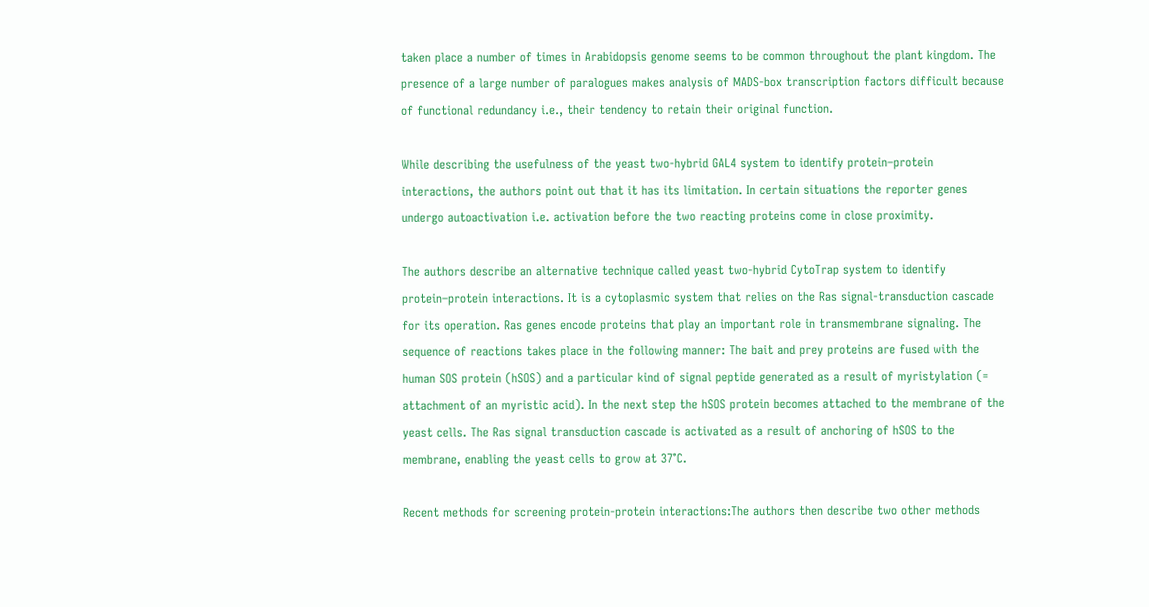taken place a number of times in Arabidopsis genome seems to be common throughout the plant kingdom. The presence of a large number of paralogues makes analysis of MADS-box transcription factors difficult because of functional redundancy i.e., their tendency to retain their original function.

While describing the usefulness of the yeast two-hybrid GAL4 system to identify protein–protein interactions, the authors point out that it has its limitation. In certain situations the reporter genes undergo autoactivation i.e. activation before the two reacting proteins come in close proximity.

The authors describe an alternative technique called yeast two-hybrid CytoTrap system to identify protein–protein interactions. It is a cytoplasmic system that relies on the Ras signal-transduction cascade for its operation. Ras genes encode proteins that play an important role in transmembrane signaling. The sequence of reactions takes place in the following manner: The bait and prey proteins are fused with the human SOS protein (hSOS) and a particular kind of signal peptide generated as a result of myristylation (= attachment of an myristic acid). In the next step the hSOS protein becomes attached to the membrane of the yeast cells. The Ras signal transduction cascade is activated as a result of anchoring of hSOS to the membrane, enabling the yeast cells to grow at 37°C.

Recent methods for screening protein-protein interactions:The authors then describe two other methods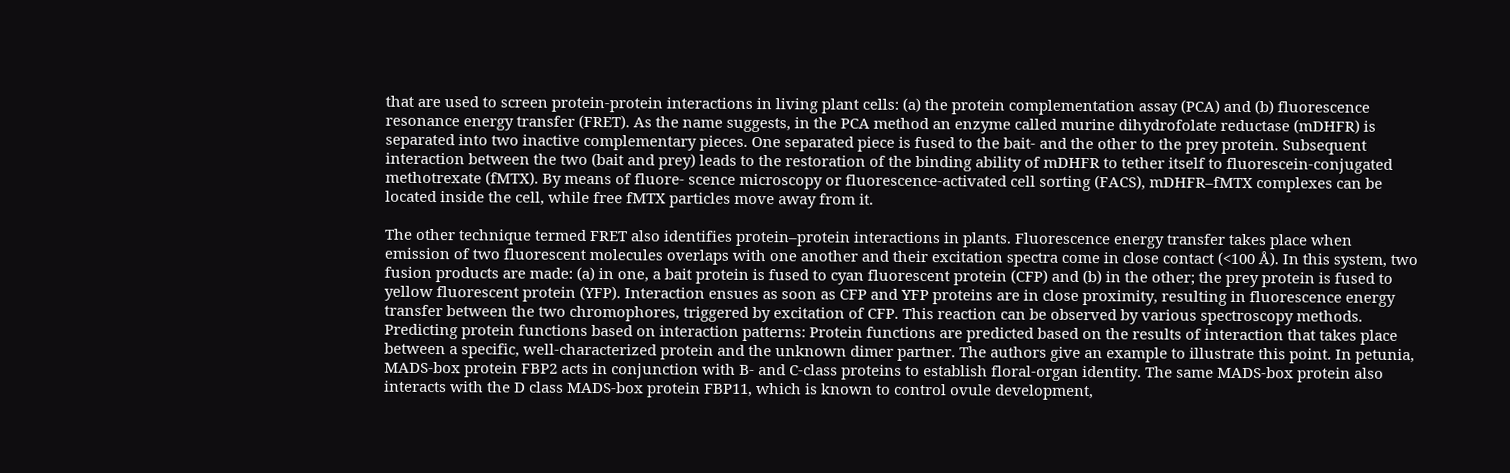that are used to screen protein-protein interactions in living plant cells: (a) the protein complementation assay (PCA) and (b) fluorescence resonance energy transfer (FRET). As the name suggests, in the PCA method an enzyme called murine dihydrofolate reductase (mDHFR) is separated into two inactive complementary pieces. One separated piece is fused to the bait- and the other to the prey protein. Subsequent interaction between the two (bait and prey) leads to the restoration of the binding ability of mDHFR to tether itself to fluorescein-conjugated methotrexate (fMTX). By means of fluore- scence microscopy or fluorescence-activated cell sorting (FACS), mDHFR–fMTX complexes can be located inside the cell, while free fMTX particles move away from it.

The other technique termed FRET also identifies protein–protein interactions in plants. Fluorescence energy transfer takes place when emission of two fluorescent molecules overlaps with one another and their excitation spectra come in close contact (<100 Å). In this system, two fusion products are made: (a) in one, a bait protein is fused to cyan fluorescent protein (CFP) and (b) in the other; the prey protein is fused to yellow fluorescent protein (YFP). Interaction ensues as soon as CFP and YFP proteins are in close proximity, resulting in fluorescence energy transfer between the two chromophores, triggered by excitation of CFP. This reaction can be observed by various spectroscopy methods.
Predicting protein functions based on interaction patterns: Protein functions are predicted based on the results of interaction that takes place between a specific, well-characterized protein and the unknown dimer partner. The authors give an example to illustrate this point. In petunia, MADS-box protein FBP2 acts in conjunction with B- and C-class proteins to establish floral-organ identity. The same MADS-box protein also interacts with the D class MADS-box protein FBP11, which is known to control ovule development,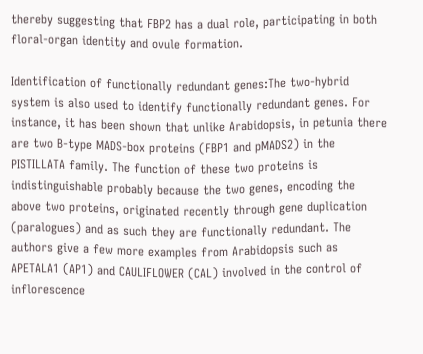thereby suggesting that FBP2 has a dual role, participating in both floral-organ identity and ovule formation.

Identification of functionally redundant genes:The two-hybrid system is also used to identify functionally redundant genes. For instance, it has been shown that unlike Arabidopsis, in petunia there are two B-type MADS-box proteins (FBP1 and pMADS2) in the PISTILLATA family. The function of these two proteins is indistinguishable probably because the two genes, encoding the above two proteins, originated recently through gene duplication (paralogues) and as such they are functionally redundant. The authors give a few more examples from Arabidopsis such as APETALA1 (AP1) and CAULIFLOWER (CAL) involved in the control of inflorescence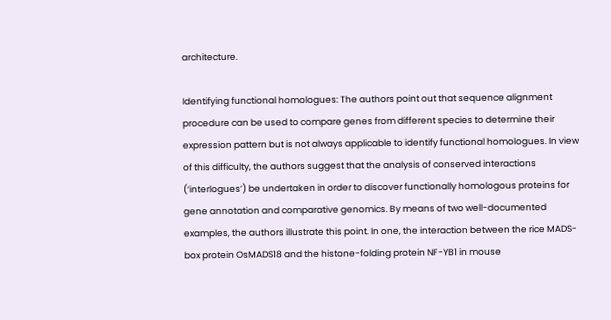architecture.

Identifying functional homologues: The authors point out that sequence alignment procedure can be used to compare genes from different species to determine their expression pattern but is not always applicable to identify functional homologues. In view of this difficulty, the authors suggest that the analysis of conserved interactions (‘interlogues’) be undertaken in order to discover functionally homologous proteins for gene annotation and comparative genomics. By means of two well-documented examples, the authors illustrate this point. In one, the interaction between the rice MADS-box protein OsMADS18 and the histone-folding protein NF-YB1 in mouse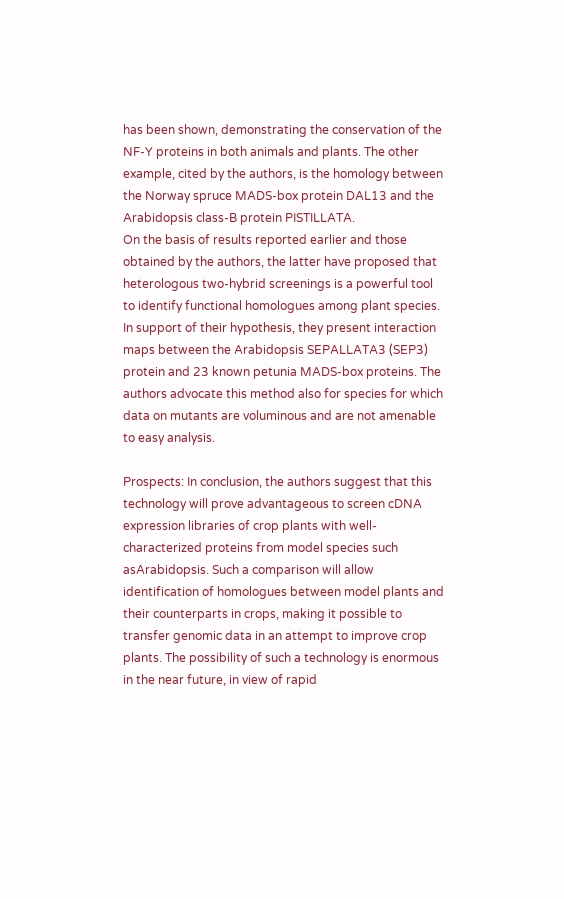has been shown, demonstrating the conservation of the NF-Y proteins in both animals and plants. The other example, cited by the authors, is the homology between the Norway spruce MADS-box protein DAL13 and the Arabidopsis class-B protein PISTILLATA.
On the basis of results reported earlier and those obtained by the authors, the latter have proposed that heterologous two-hybrid screenings is a powerful tool to identify functional homologues among plant species. In support of their hypothesis, they present interaction maps between the Arabidopsis SEPALLATA3 (SEP3) protein and 23 known petunia MADS-box proteins. The authors advocate this method also for species for which data on mutants are voluminous and are not amenable to easy analysis.

Prospects: In conclusion, the authors suggest that this technology will prove advantageous to screen cDNA expression libraries of crop plants with well-characterized proteins from model species such asArabidopsis. Such a comparison will allow identification of homologues between model plants and their counterparts in crops, making it possible to transfer genomic data in an attempt to improve crop plants. The possibility of such a technology is enormous in the near future, in view of rapid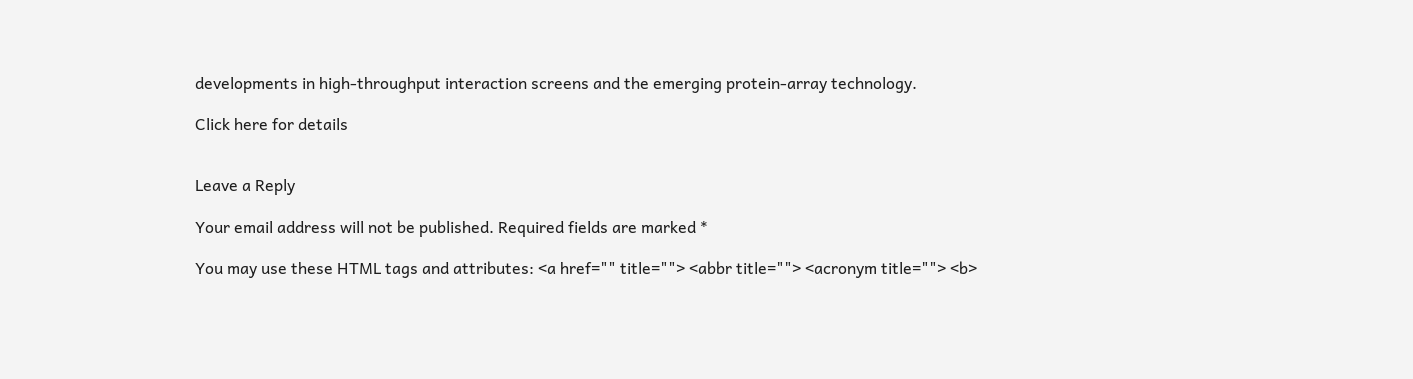developments in high-throughput interaction screens and the emerging protein-array technology.

Click here for details


Leave a Reply

Your email address will not be published. Required fields are marked *

You may use these HTML tags and attributes: <a href="" title=""> <abbr title=""> <acronym title=""> <b>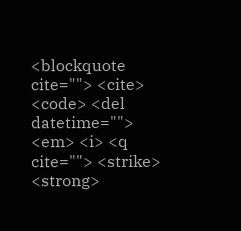<blockquote cite=""> <cite> <code> <del datetime=""> <em> <i> <q cite=""> <strike> <strong>